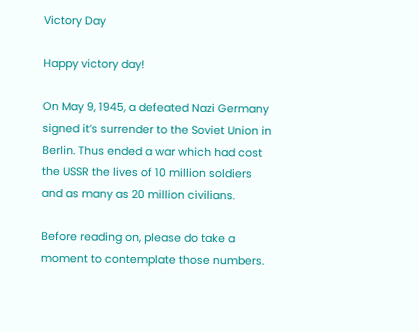Victory Day

Happy victory day!

On May 9, 1945, a defeated Nazi Germany signed it’s surrender to the Soviet Union in Berlin. Thus ended a war which had cost the USSR the lives of 10 million soldiers and as many as 20 million civilians.

Before reading on, please do take a moment to contemplate those numbers.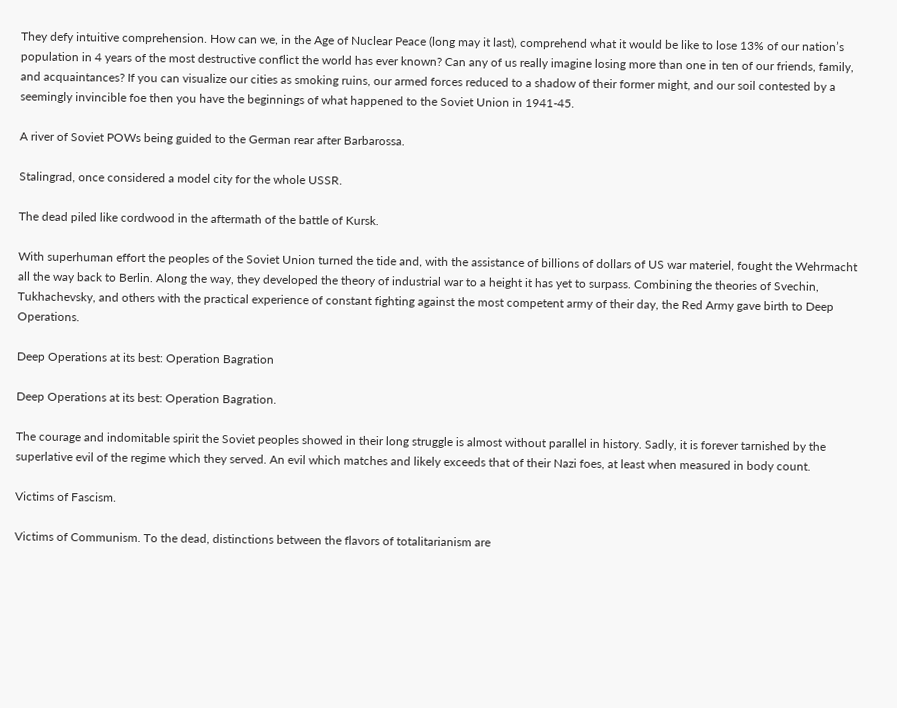They defy intuitive comprehension. How can we, in the Age of Nuclear Peace (long may it last), comprehend what it would be like to lose 13% of our nation’s population in 4 years of the most destructive conflict the world has ever known? Can any of us really imagine losing more than one in ten of our friends, family, and acquaintances? If you can visualize our cities as smoking ruins, our armed forces reduced to a shadow of their former might, and our soil contested by a seemingly invincible foe then you have the beginnings of what happened to the Soviet Union in 1941-45.

A river of Soviet POWs being guided to the German rear after Barbarossa.

Stalingrad, once considered a model city for the whole USSR.

The dead piled like cordwood in the aftermath of the battle of Kursk.

With superhuman effort the peoples of the Soviet Union turned the tide and, with the assistance of billions of dollars of US war materiel, fought the Wehrmacht all the way back to Berlin. Along the way, they developed the theory of industrial war to a height it has yet to surpass. Combining the theories of Svechin, Tukhachevsky, and others with the practical experience of constant fighting against the most competent army of their day, the Red Army gave birth to Deep Operations.

Deep Operations at its best: Operation Bagration

Deep Operations at its best: Operation Bagration.

The courage and indomitable spirit the Soviet peoples showed in their long struggle is almost without parallel in history. Sadly, it is forever tarnished by the superlative evil of the regime which they served. An evil which matches and likely exceeds that of their Nazi foes, at least when measured in body count.

Victims of Fascism.

Victims of Communism. To the dead, distinctions between the flavors of totalitarianism are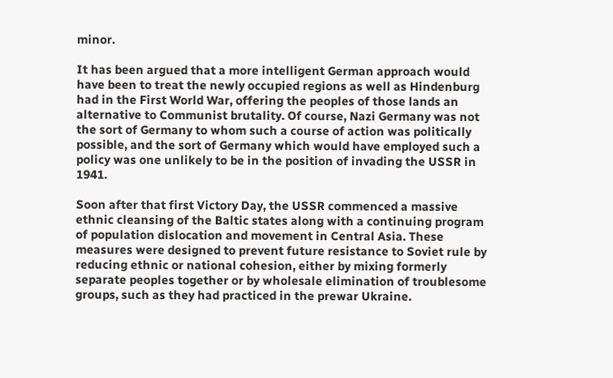minor.

It has been argued that a more intelligent German approach would have been to treat the newly occupied regions as well as Hindenburg had in the First World War, offering the peoples of those lands an alternative to Communist brutality. Of course, Nazi Germany was not the sort of Germany to whom such a course of action was politically possible, and the sort of Germany which would have employed such a policy was one unlikely to be in the position of invading the USSR in 1941.

Soon after that first Victory Day, the USSR commenced a massive ethnic cleansing of the Baltic states along with a continuing program of population dislocation and movement in Central Asia. These measures were designed to prevent future resistance to Soviet rule by reducing ethnic or national cohesion, either by mixing formerly separate peoples together or by wholesale elimination of troublesome groups, such as they had practiced in the prewar Ukraine.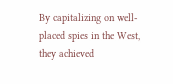By capitalizing on well-placed spies in the West, they achieved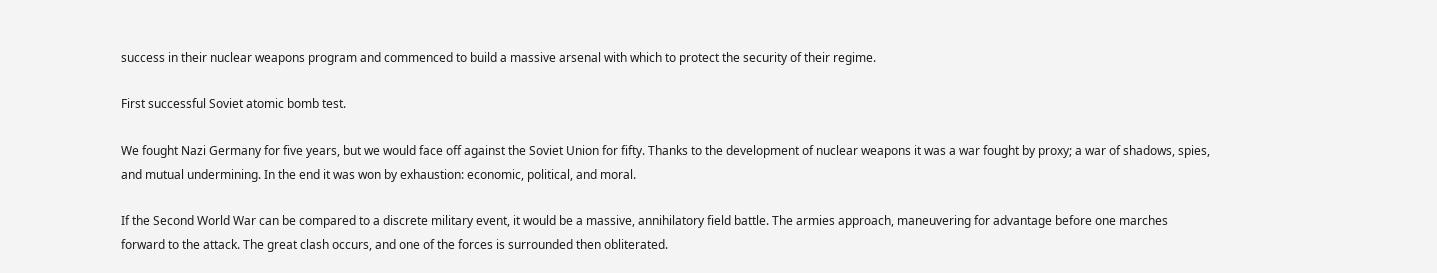success in their nuclear weapons program and commenced to build a massive arsenal with which to protect the security of their regime.

First successful Soviet atomic bomb test.

We fought Nazi Germany for five years, but we would face off against the Soviet Union for fifty. Thanks to the development of nuclear weapons it was a war fought by proxy; a war of shadows, spies, and mutual undermining. In the end it was won by exhaustion: economic, political, and moral.

If the Second World War can be compared to a discrete military event, it would be a massive, annihilatory field battle. The armies approach, maneuvering for advantage before one marches forward to the attack. The great clash occurs, and one of the forces is surrounded then obliterated.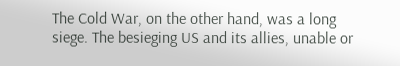The Cold War, on the other hand, was a long siege. The besieging US and its allies, unable or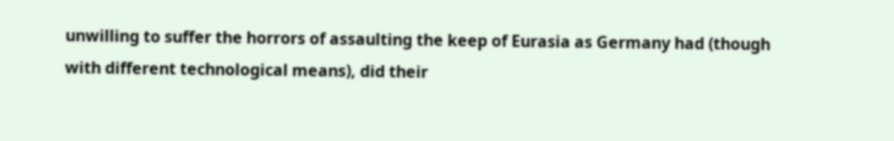unwilling to suffer the horrors of assaulting the keep of Eurasia as Germany had (though with different technological means), did their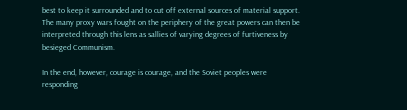best to keep it surrounded and to cut off external sources of material support. The many proxy wars fought on the periphery of the great powers can then be interpreted through this lens as sallies of varying degrees of furtiveness by besieged Communism.

In the end, however, courage is courage, and the Soviet peoples were responding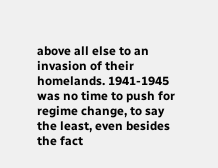above all else to an invasion of their homelands. 1941-1945 was no time to push for regime change, to say the least, even besides the fact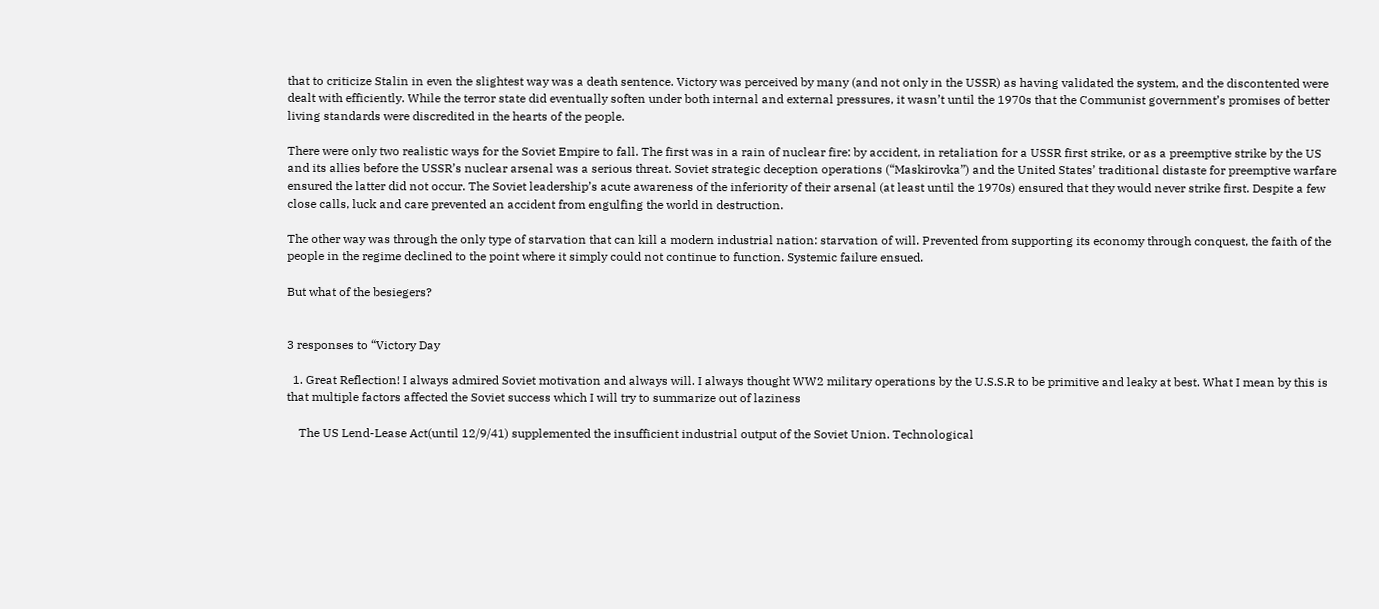that to criticize Stalin in even the slightest way was a death sentence. Victory was perceived by many (and not only in the USSR) as having validated the system, and the discontented were dealt with efficiently. While the terror state did eventually soften under both internal and external pressures, it wasn’t until the 1970s that the Communist government’s promises of better living standards were discredited in the hearts of the people.

There were only two realistic ways for the Soviet Empire to fall. The first was in a rain of nuclear fire: by accident, in retaliation for a USSR first strike, or as a preemptive strike by the US and its allies before the USSR’s nuclear arsenal was a serious threat. Soviet strategic deception operations (“Maskirovka”) and the United States’ traditional distaste for preemptive warfare ensured the latter did not occur. The Soviet leadership’s acute awareness of the inferiority of their arsenal (at least until the 1970s) ensured that they would never strike first. Despite a few close calls, luck and care prevented an accident from engulfing the world in destruction.

The other way was through the only type of starvation that can kill a modern industrial nation: starvation of will. Prevented from supporting its economy through conquest, the faith of the people in the regime declined to the point where it simply could not continue to function. Systemic failure ensued.

But what of the besiegers?


3 responses to “Victory Day

  1. Great Reflection! I always admired Soviet motivation and always will. I always thought WW2 military operations by the U.S.S.R to be primitive and leaky at best. What I mean by this is that multiple factors affected the Soviet success which I will try to summarize out of laziness

    The US Lend-Lease Act(until 12/9/41) supplemented the insufficient industrial output of the Soviet Union. Technological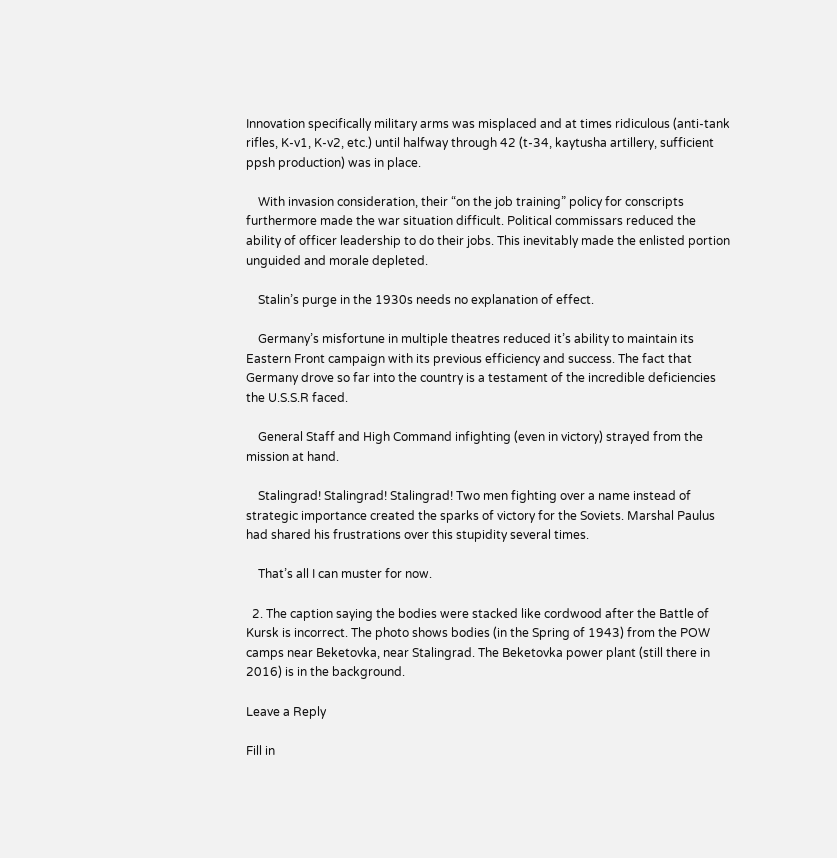Innovation specifically military arms was misplaced and at times ridiculous (anti-tank rifles, K-v1, K-v2, etc.) until halfway through 42 (t-34, kaytusha artillery, sufficient ppsh production) was in place.

    With invasion consideration, their “on the job training” policy for conscripts furthermore made the war situation difficult. Political commissars reduced the ability of officer leadership to do their jobs. This inevitably made the enlisted portion unguided and morale depleted.

    Stalin’s purge in the 1930s needs no explanation of effect.

    Germany’s misfortune in multiple theatres reduced it’s ability to maintain its Eastern Front campaign with its previous efficiency and success. The fact that Germany drove so far into the country is a testament of the incredible deficiencies the U.S.S.R faced.

    General Staff and High Command infighting (even in victory) strayed from the mission at hand.

    Stalingrad! Stalingrad! Stalingrad! Two men fighting over a name instead of strategic importance created the sparks of victory for the Soviets. Marshal Paulus had shared his frustrations over this stupidity several times.

    That’s all I can muster for now.

  2. The caption saying the bodies were stacked like cordwood after the Battle of Kursk is incorrect. The photo shows bodies (in the Spring of 1943) from the POW camps near Beketovka, near Stalingrad. The Beketovka power plant (still there in 2016) is in the background.

Leave a Reply

Fill in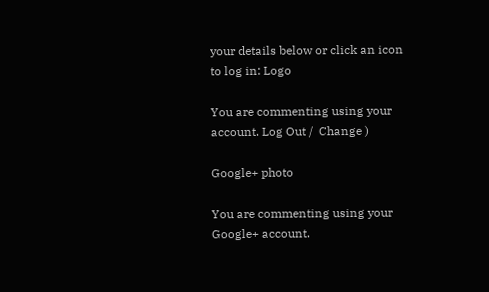your details below or click an icon to log in: Logo

You are commenting using your account. Log Out /  Change )

Google+ photo

You are commenting using your Google+ account.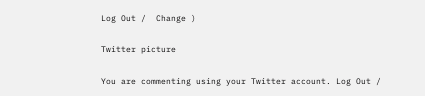Log Out /  Change )

Twitter picture

You are commenting using your Twitter account. Log Out /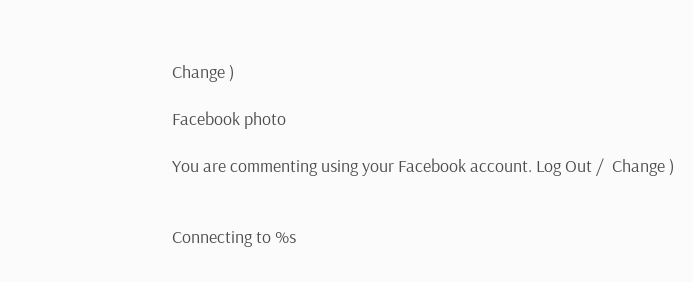Change )

Facebook photo

You are commenting using your Facebook account. Log Out /  Change )


Connecting to %s